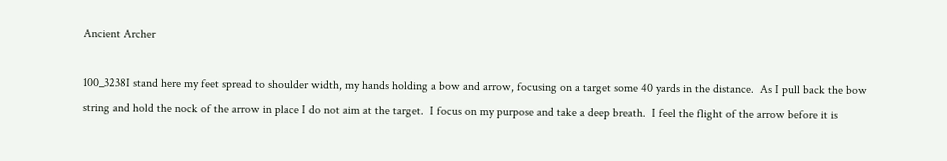Ancient Archer

100_3238I stand here my feet spread to shoulder width, my hands holding a bow and arrow, focusing on a target some 40 yards in the distance.  As I pull back the bow string and hold the nock of the arrow in place I do not aim at the target.  I focus on my purpose and take a deep breath.  I feel the flight of the arrow before it is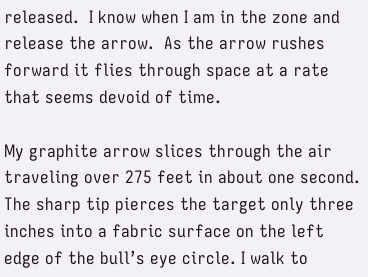released.  I know when I am in the zone and release the arrow.  As the arrow rushes forward it flies through space at a rate that seems devoid of time.

My graphite arrow slices through the air traveling over 275 feet in about one second.  The sharp tip pierces the target only three inches into a fabric surface on the left edge of the bull’s eye circle. I walk to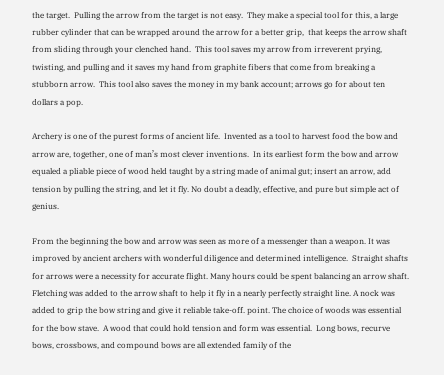the target.  Pulling the arrow from the target is not easy.  They make a special tool for this, a large rubber cylinder that can be wrapped around the arrow for a better grip,  that keeps the arrow shaft from sliding through your clenched hand.  This tool saves my arrow from irreverent prying, twisting, and pulling and it saves my hand from graphite fibers that come from breaking a stubborn arrow.  This tool also saves the money in my bank account; arrows go for about ten dollars a pop.

Archery is one of the purest forms of ancient life.  Invented as a tool to harvest food the bow and arrow are, together, one of man’s most clever inventions.  In its earliest form the bow and arrow equaled a pliable piece of wood held taught by a string made of animal gut; insert an arrow, add tension by pulling the string, and let it fly. No doubt a deadly, effective, and pure but simple act of genius.

From the beginning the bow and arrow was seen as more of a messenger than a weapon. It was improved by ancient archers with wonderful diligence and determined intelligence.  Straight shafts for arrows were a necessity for accurate flight. Many hours could be spent balancing an arrow shaft. Fletching was added to the arrow shaft to help it fly in a nearly perfectly straight line. A nock was added to grip the bow string and give it reliable take-off. point. The choice of woods was essential for the bow stave.  A wood that could hold tension and form was essential.  Long bows, recurve bows, crossbows, and compound bows are all extended family of the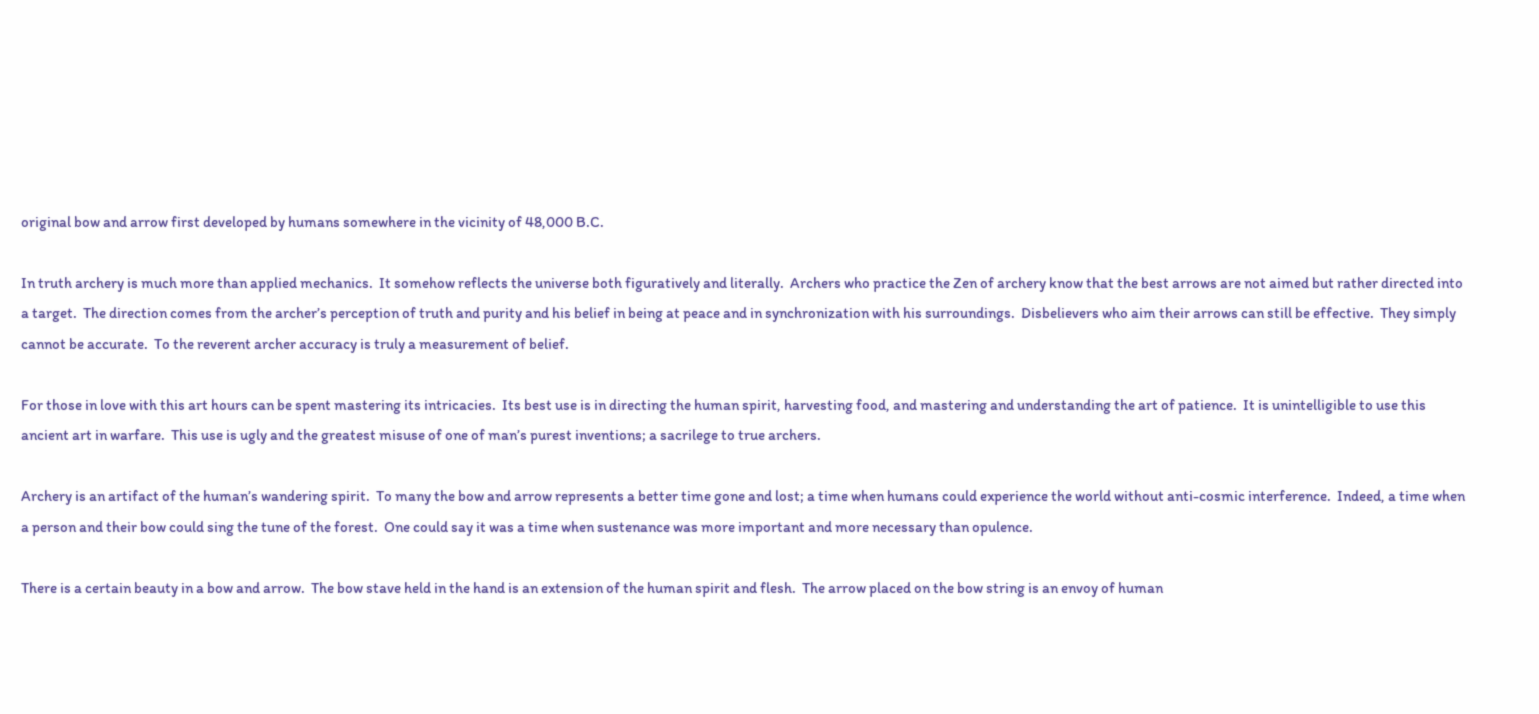original bow and arrow first developed by humans somewhere in the vicinity of 48,000 B.C.

In truth archery is much more than applied mechanics.  It somehow reflects the universe both figuratively and literally.  Archers who practice the Zen of archery know that the best arrows are not aimed but rather directed into a target.  The direction comes from the archer’s perception of truth and purity and his belief in being at peace and in synchronization with his surroundings.  Disbelievers who aim their arrows can still be effective.  They simply cannot be accurate.  To the reverent archer accuracy is truly a measurement of belief.

For those in love with this art hours can be spent mastering its intricacies.  Its best use is in directing the human spirit, harvesting food, and mastering and understanding the art of patience.  It is unintelligible to use this ancient art in warfare.  This use is ugly and the greatest misuse of one of man’s purest inventions; a sacrilege to true archers.

Archery is an artifact of the human’s wandering spirit.  To many the bow and arrow represents a better time gone and lost; a time when humans could experience the world without anti-cosmic interference.  Indeed, a time when a person and their bow could sing the tune of the forest.  One could say it was a time when sustenance was more important and more necessary than opulence.

There is a certain beauty in a bow and arrow.  The bow stave held in the hand is an extension of the human spirit and flesh.  The arrow placed on the bow string is an envoy of human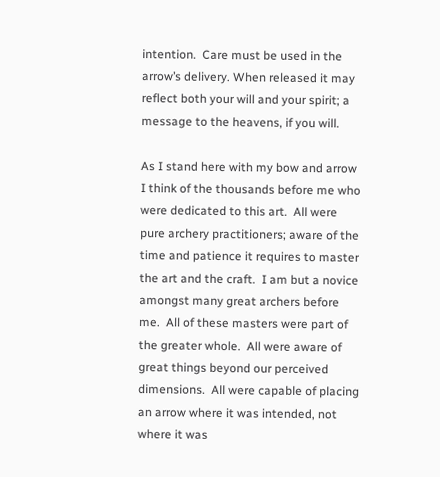intention.  Care must be used in the arrow’s delivery. When released it may reflect both your will and your spirit; a message to the heavens, if you will.

As I stand here with my bow and arrow I think of the thousands before me who were dedicated to this art.  All were pure archery practitioners; aware of the time and patience it requires to master the art and the craft.  I am but a novice amongst many great archers before me.  All of these masters were part of the greater whole.  All were aware of great things beyond our perceived dimensions.  All were capable of placing an arrow where it was intended, not where it was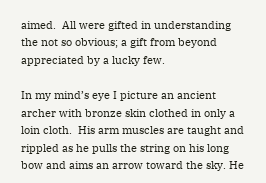aimed.  All were gifted in understanding the not so obvious; a gift from beyond appreciated by a lucky few.

In my mind’s eye I picture an ancient archer with bronze skin clothed in only a loin cloth.  His arm muscles are taught and rippled as he pulls the string on his long bow and aims an arrow toward the sky. He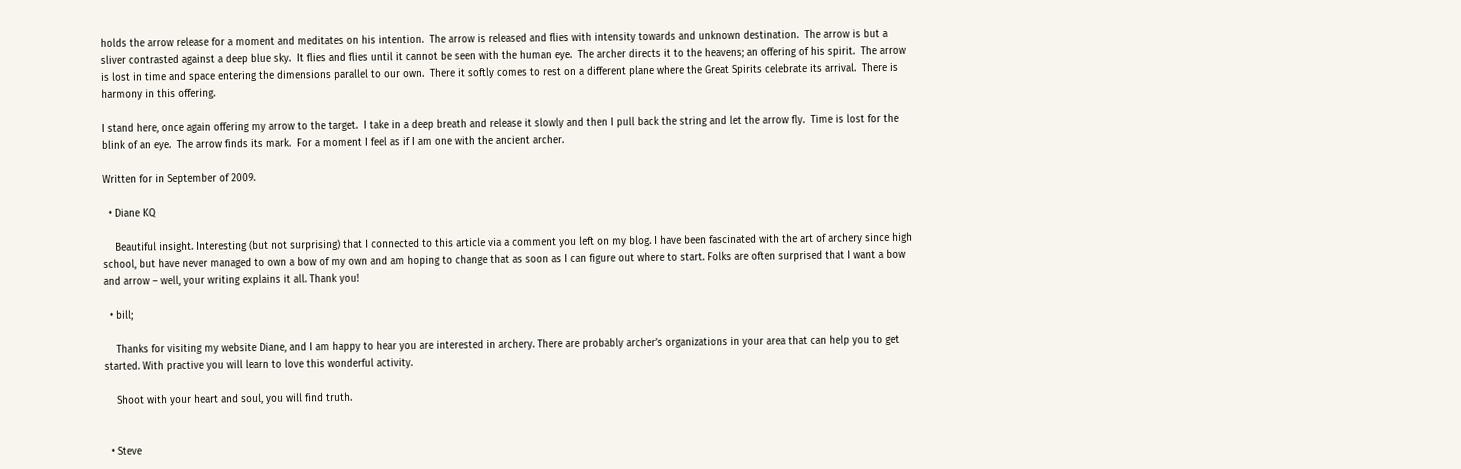holds the arrow release for a moment and meditates on his intention.  The arrow is released and flies with intensity towards and unknown destination.  The arrow is but a sliver contrasted against a deep blue sky.  It flies and flies until it cannot be seen with the human eye.  The archer directs it to the heavens; an offering of his spirit.  The arrow is lost in time and space entering the dimensions parallel to our own.  There it softly comes to rest on a different plane where the Great Spirits celebrate its arrival.  There is harmony in this offering.

I stand here, once again offering my arrow to the target.  I take in a deep breath and release it slowly and then I pull back the string and let the arrow fly.  Time is lost for the blink of an eye.  The arrow finds its mark.  For a moment I feel as if I am one with the ancient archer.

Written for in September of 2009.

  • Diane KQ

    Beautiful insight. Interesting (but not surprising) that I connected to this article via a comment you left on my blog. I have been fascinated with the art of archery since high school, but have never managed to own a bow of my own and am hoping to change that as soon as I can figure out where to start. Folks are often surprised that I want a bow and arrow – well, your writing explains it all. Thank you!

  • bill;

    Thanks for visiting my website Diane, and I am happy to hear you are interested in archery. There are probably archer’s organizations in your area that can help you to get started. With practive you will learn to love this wonderful activity.

    Shoot with your heart and soul, you will find truth.


  • Steve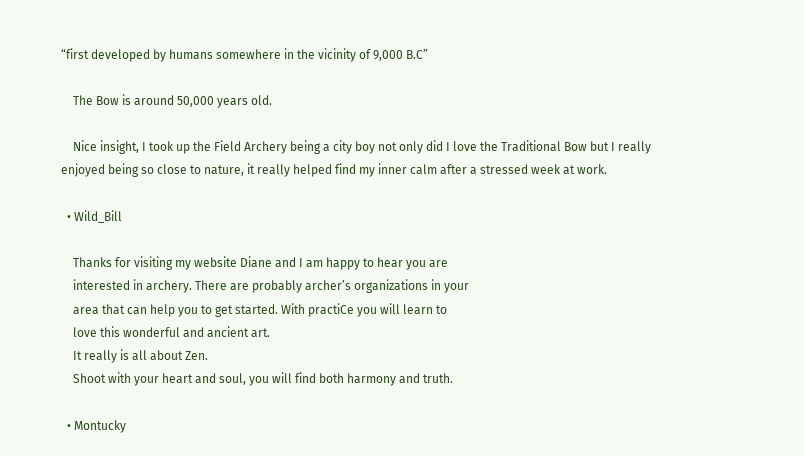“first developed by humans somewhere in the vicinity of 9,000 B.C”

    The Bow is around 50,000 years old.

    Nice insight, I took up the Field Archery being a city boy not only did I love the Traditional Bow but I really enjoyed being so close to nature, it really helped find my inner calm after a stressed week at work.

  • Wild_Bill

    Thanks for visiting my website Diane and I am happy to hear you are
    interested in archery. There are probably archer’s organizations in your
    area that can help you to get started. With practiCe you will learn to
    love this wonderful and ancient art.
    It really is all about Zen.
    Shoot with your heart and soul, you will find both harmony and truth.

  • Montucky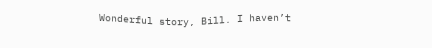Wonderful story, Bill. I haven’t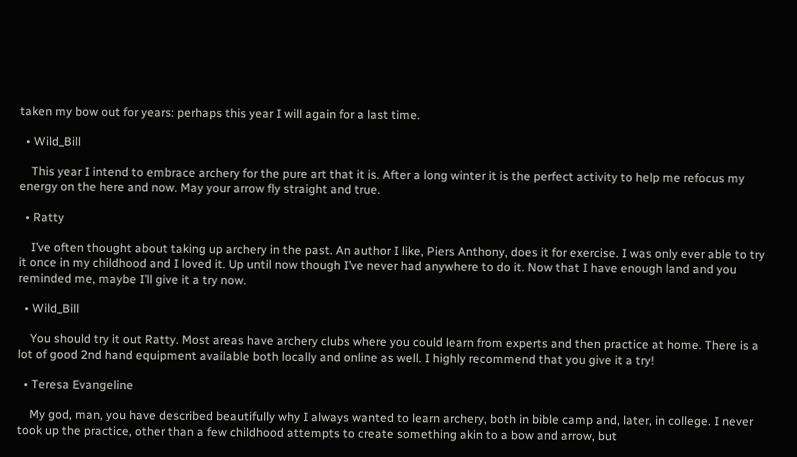taken my bow out for years: perhaps this year I will again for a last time.

  • Wild_Bill

    This year I intend to embrace archery for the pure art that it is. After a long winter it is the perfect activity to help me refocus my energy on the here and now. May your arrow fly straight and true.

  • Ratty

    I’ve often thought about taking up archery in the past. An author I like, Piers Anthony, does it for exercise. I was only ever able to try it once in my childhood and I loved it. Up until now though I’ve never had anywhere to do it. Now that I have enough land and you reminded me, maybe I’ll give it a try now.

  • Wild_Bill

    You should try it out Ratty. Most areas have archery clubs where you could learn from experts and then practice at home. There is a lot of good 2nd hand equipment available both locally and online as well. I highly recommend that you give it a try!

  • Teresa Evangeline

    My god, man, you have described beautifully why I always wanted to learn archery, both in bible camp and, later, in college. I never took up the practice, other than a few childhood attempts to create something akin to a bow and arrow, but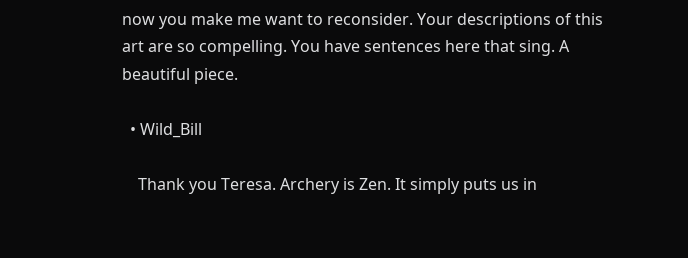now you make me want to reconsider. Your descriptions of this art are so compelling. You have sentences here that sing. A beautiful piece.

  • Wild_Bill

    Thank you Teresa. Archery is Zen. It simply puts us in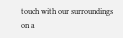touch with our surroundings on a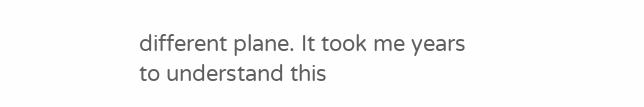different plane. It took me years to understand this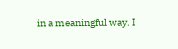in a meaningful way. I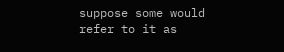suppose some would refer to it as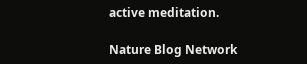active meditation.

Nature Blog Network